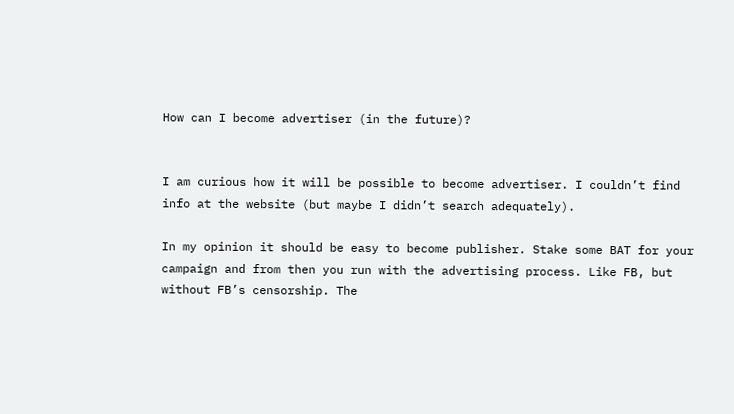How can I become advertiser (in the future)?


I am curious how it will be possible to become advertiser. I couldn’t find info at the website (but maybe I didn’t search adequately).

In my opinion it should be easy to become publisher. Stake some BAT for your campaign and from then you run with the advertising process. Like FB, but without FB’s censorship. The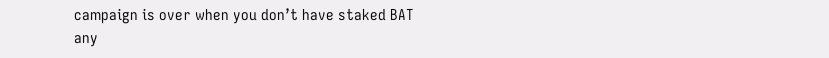campaign is over when you don’t have staked BAT any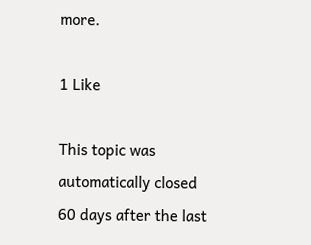more.

1 Like

This topic was automatically closed 60 days after the last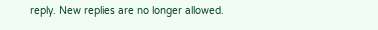reply. New replies are no longer allowed.